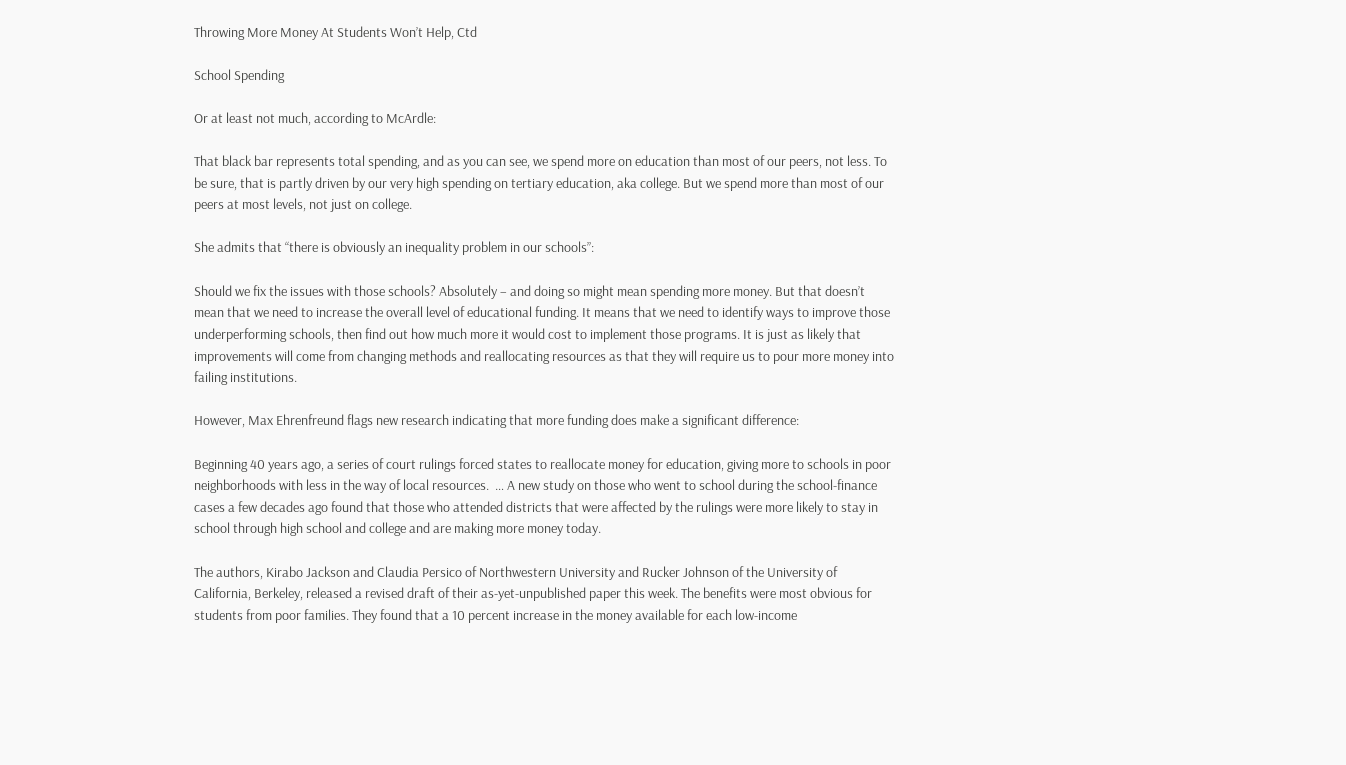Throwing More Money At Students Won’t Help, Ctd

School Spending

Or at least not much, according to McArdle:

That black bar represents total spending, and as you can see, we spend more on education than most of our peers, not less. To be sure, that is partly driven by our very high spending on tertiary education, aka college. But we spend more than most of our peers at most levels, not just on college.

She admits that “there is obviously an inequality problem in our schools”:

Should we fix the issues with those schools? Absolutely – and doing so might mean spending more money. But that doesn’t mean that we need to increase the overall level of educational funding. It means that we need to identify ways to improve those underperforming schools, then find out how much more it would cost to implement those programs. It is just as likely that improvements will come from changing methods and reallocating resources as that they will require us to pour more money into failing institutions.

However, Max Ehrenfreund flags new research indicating that more funding does make a significant difference:

Beginning 40 years ago, a series of court rulings forced states to reallocate money for education, giving more to schools in poor neighborhoods with less in the way of local resources.  … A new study on those who went to school during the school-finance cases a few decades ago found that those who attended districts that were affected by the rulings were more likely to stay in school through high school and college and are making more money today.

The authors, Kirabo Jackson and Claudia Persico of Northwestern University and Rucker Johnson of the University of California, Berkeley, released a revised draft of their as-yet-unpublished paper this week. The benefits were most obvious for students from poor families. They found that a 10 percent increase in the money available for each low-income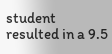student resulted in a 9.5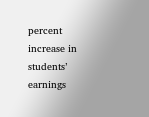percent increase in students’ earnings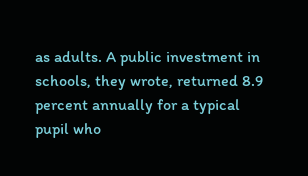as adults. A public investment in schools, they wrote, returned 8.9 percent annually for a typical pupil who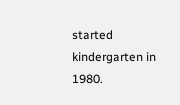started kindergarten in 1980.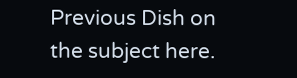Previous Dish on the subject here.